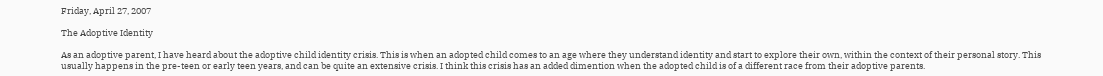Friday, April 27, 2007

The Adoptive Identity

As an adoptive parent, I have heard about the adoptive child identity crisis. This is when an adopted child comes to an age where they understand identity and start to explore their own, within the context of their personal story. This usually happens in the pre-teen or early teen years, and can be quite an extensive crisis. I think this crisis has an added dimention when the adopted child is of a different race from their adoptive parents.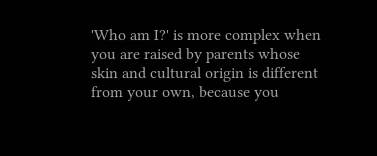'Who am I?' is more complex when you are raised by parents whose skin and cultural origin is different from your own, because you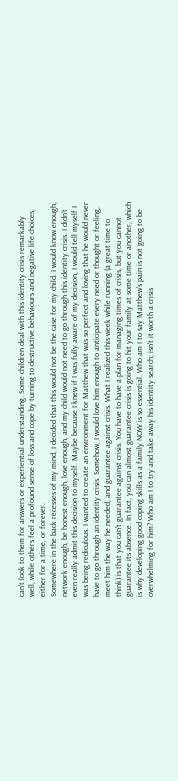can't look to them for answers or experiential understanding. Some children deal with this identity crisis remarkably well, while others feel a profound sense of loss and cope by turning to destructive behaviours and negative life choices, either for a time, or forever.
Somewhere in the back recesses of my mind, I decided that this would not be the case for my child. I would know enough, network enough, be honest enough, love enough, and my child would not need to go through this identity crisis. I didn't even really admit this decision to myself. Maybe because I knew if I was fully aware of my decision, I would tell myself I was being rediculous. I wanted to create an environment for Matthew that was so perfect and loving that he would never have to go through an identity crisis. Somehow, I would love him enough to anticipate every need or thought or feeling, meet him the way he needed, and guarantee against crisis. What I realized this week while running (a great time to think) is that you can't guarantee against crisis. You have to have a plan for managing times of crisis, but you cannot guarantee its absence. In fact, you can almost guarantee crisis is going to hit your family at some time or another, which is why developing good coping skills as a family NOW is so essential. Who am I to say Matthew's pain is not going to be overwhelming for him? Who am I to try and take away his identity search; isn't it worth a crisis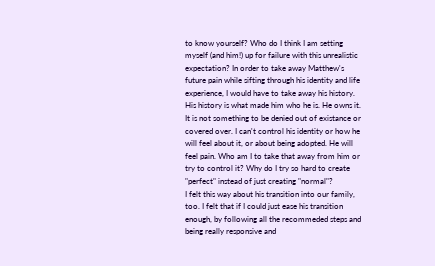to know yourself? Who do I think I am setting myself (and him!) up for failure with this unrealistic expectation? In order to take away Matthew's future pain while sifting through his identity and life experience, I would have to take away his history. His history is what made him who he is. He owns it. It is not something to be denied out of existance or covered over. I can't control his identity or how he will feel about it, or about being adopted. He will feel pain. Who am I to take that away from him or try to control it? Why do I try so hard to create "perfect" instead of just creating "normal"?
I felt this way about his transition into our family, too. I felt that if I could just ease his transition enough, by following all the recommeded steps and being really responsive and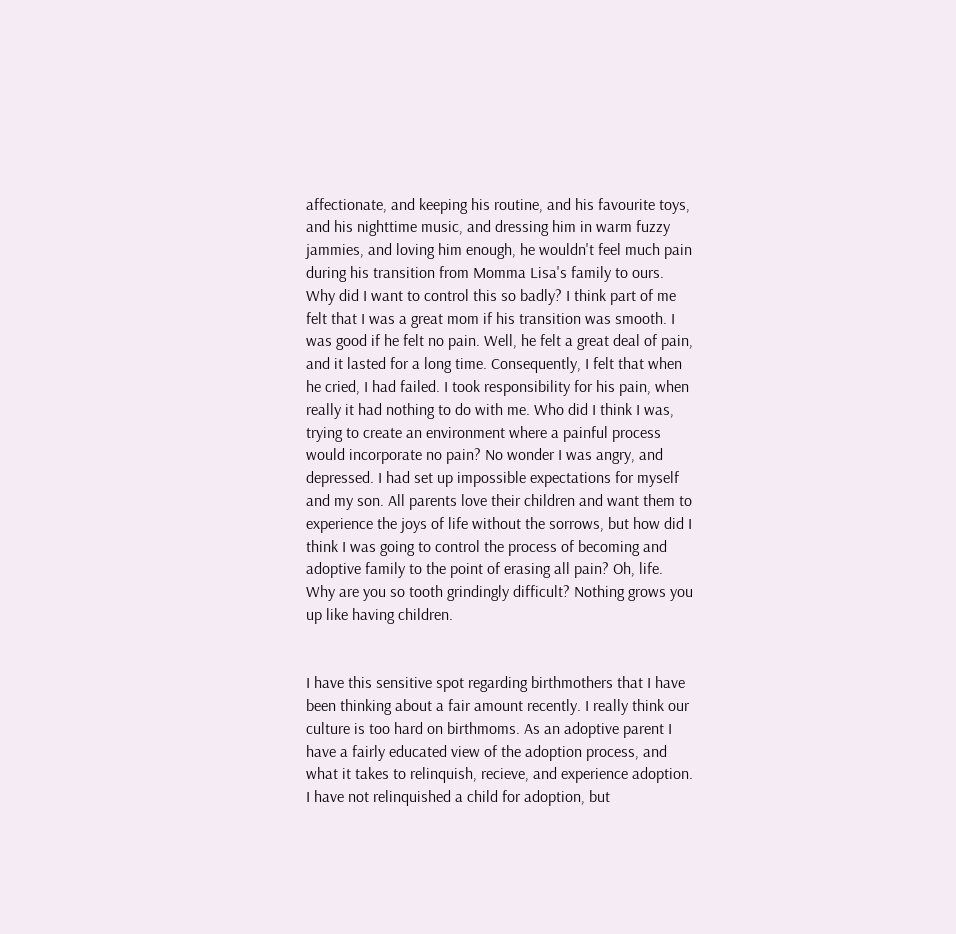affectionate, and keeping his routine, and his favourite toys, and his nighttime music, and dressing him in warm fuzzy jammies, and loving him enough, he wouldn't feel much pain during his transition from Momma Lisa's family to ours. Why did I want to control this so badly? I think part of me felt that I was a great mom if his transition was smooth. I was good if he felt no pain. Well, he felt a great deal of pain, and it lasted for a long time. Consequently, I felt that when he cried, I had failed. I took responsibility for his pain, when really it had nothing to do with me. Who did I think I was, trying to create an environment where a painful process would incorporate no pain? No wonder I was angry, and depressed. I had set up impossible expectations for myself and my son. All parents love their children and want them to experience the joys of life without the sorrows, but how did I think I was going to control the process of becoming and adoptive family to the point of erasing all pain? Oh, life. Why are you so tooth grindingly difficult? Nothing grows you up like having children.


I have this sensitive spot regarding birthmothers that I have been thinking about a fair amount recently. I really think our culture is too hard on birthmoms. As an adoptive parent I have a fairly educated view of the adoption process, and what it takes to relinquish, recieve, and experience adoption. I have not relinquished a child for adoption, but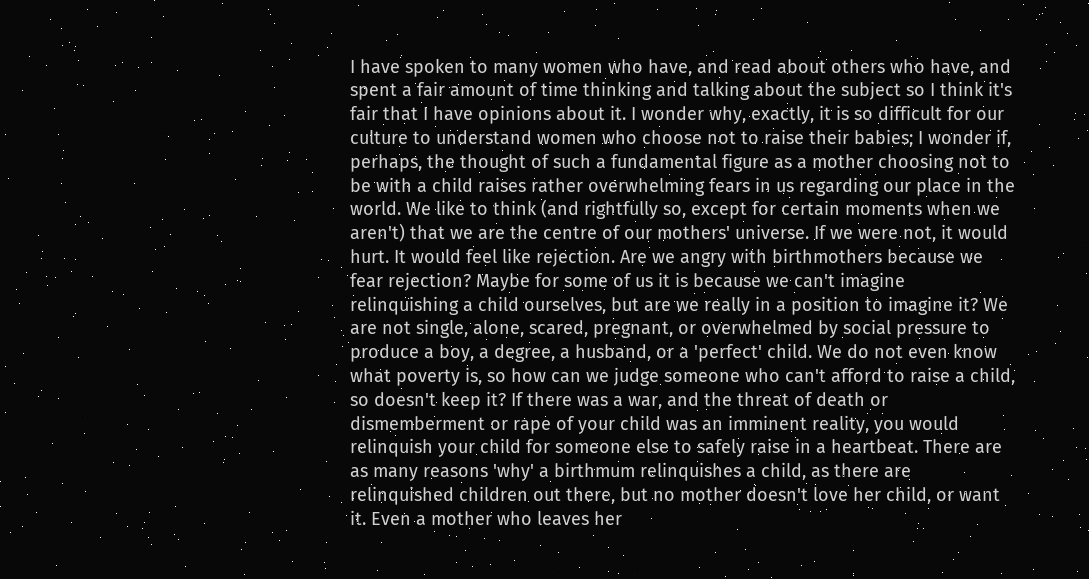I have spoken to many women who have, and read about others who have, and spent a fair amount of time thinking and talking about the subject so I think it's fair that I have opinions about it. I wonder why, exactly, it is so difficult for our culture to understand women who choose not to raise their babies; I wonder if, perhaps, the thought of such a fundamental figure as a mother choosing not to be with a child raises rather overwhelming fears in us regarding our place in the world. We like to think (and rightfully so, except for certain moments when we aren't) that we are the centre of our mothers' universe. If we were not, it would hurt. It would feel like rejection. Are we angry with birthmothers because we fear rejection? Maybe for some of us it is because we can't imagine relinquishing a child ourselves, but are we really in a position to imagine it? We are not single, alone, scared, pregnant, or overwhelmed by social pressure to produce a boy, a degree, a husband, or a 'perfect' child. We do not even know what poverty is, so how can we judge someone who can't afford to raise a child, so doesn't keep it? If there was a war, and the threat of death or dismemberment or rape of your child was an imminent reality, you would relinquish your child for someone else to safely raise in a heartbeat. There are as many reasons 'why' a birthmum relinquishes a child, as there are relinquished children out there, but no mother doesn't love her child, or want it. Even a mother who leaves her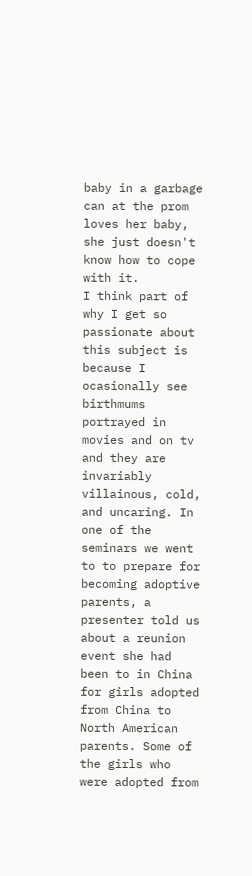baby in a garbage can at the prom loves her baby, she just doesn't know how to cope with it.
I think part of why I get so passionate about this subject is because I ocasionally see birthmums portrayed in movies and on tv and they are invariably villainous, cold, and uncaring. In one of the seminars we went to to prepare for becoming adoptive parents, a presenter told us about a reunion event she had been to in China for girls adopted from China to North American parents. Some of the girls who were adopted from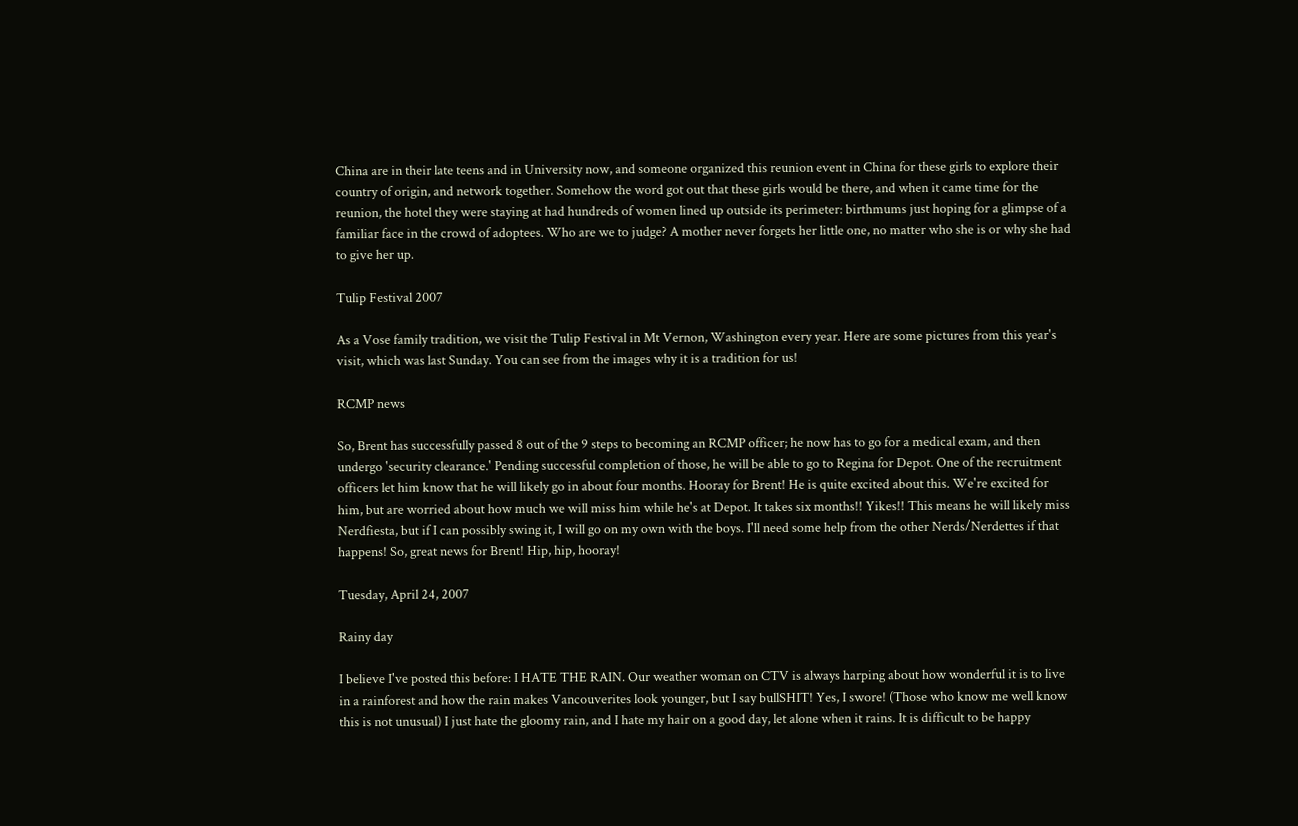China are in their late teens and in University now, and someone organized this reunion event in China for these girls to explore their country of origin, and network together. Somehow the word got out that these girls would be there, and when it came time for the reunion, the hotel they were staying at had hundreds of women lined up outside its perimeter: birthmums just hoping for a glimpse of a familiar face in the crowd of adoptees. Who are we to judge? A mother never forgets her little one, no matter who she is or why she had to give her up.

Tulip Festival 2007

As a Vose family tradition, we visit the Tulip Festival in Mt Vernon, Washington every year. Here are some pictures from this year's visit, which was last Sunday. You can see from the images why it is a tradition for us!

RCMP news

So, Brent has successfully passed 8 out of the 9 steps to becoming an RCMP officer; he now has to go for a medical exam, and then undergo 'security clearance.' Pending successful completion of those, he will be able to go to Regina for Depot. One of the recruitment officers let him know that he will likely go in about four months. Hooray for Brent! He is quite excited about this. We're excited for him, but are worried about how much we will miss him while he's at Depot. It takes six months!! Yikes!! This means he will likely miss Nerdfiesta, but if I can possibly swing it, I will go on my own with the boys. I'll need some help from the other Nerds/Nerdettes if that happens! So, great news for Brent! Hip, hip, hooray!

Tuesday, April 24, 2007

Rainy day

I believe I've posted this before: I HATE THE RAIN. Our weather woman on CTV is always harping about how wonderful it is to live in a rainforest and how the rain makes Vancouverites look younger, but I say bullSHIT! Yes, I swore! (Those who know me well know this is not unusual) I just hate the gloomy rain, and I hate my hair on a good day, let alone when it rains. It is difficult to be happy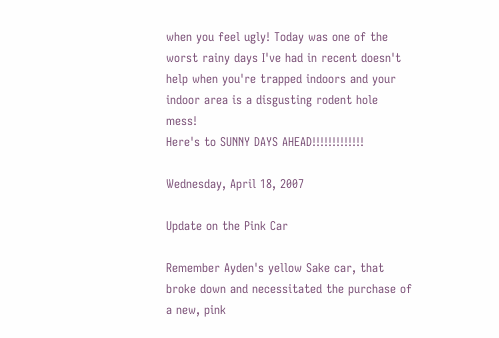when you feel ugly! Today was one of the worst rainy days I've had in recent doesn't help when you're trapped indoors and your indoor area is a disgusting rodent hole mess!
Here's to SUNNY DAYS AHEAD!!!!!!!!!!!!!

Wednesday, April 18, 2007

Update on the Pink Car

Remember Ayden's yellow Sake car, that broke down and necessitated the purchase of a new, pink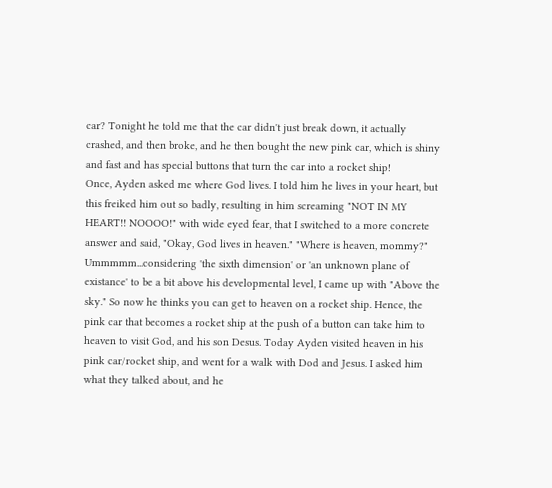car? Tonight he told me that the car didn't just break down, it actually crashed, and then broke, and he then bought the new pink car, which is shiny and fast and has special buttons that turn the car into a rocket ship!
Once, Ayden asked me where God lives. I told him he lives in your heart, but this freiked him out so badly, resulting in him screaming "NOT IN MY HEART!! NOOOO!" with wide eyed fear, that I switched to a more concrete answer and said, "Okay, God lives in heaven." "Where is heaven, mommy?" Ummmmm...considering 'the sixth dimension' or 'an unknown plane of existance' to be a bit above his developmental level, I came up with "Above the sky." So now he thinks you can get to heaven on a rocket ship. Hence, the pink car that becomes a rocket ship at the push of a button can take him to heaven to visit God, and his son Desus. Today Ayden visited heaven in his pink car/rocket ship, and went for a walk with Dod and Jesus. I asked him what they talked about, and he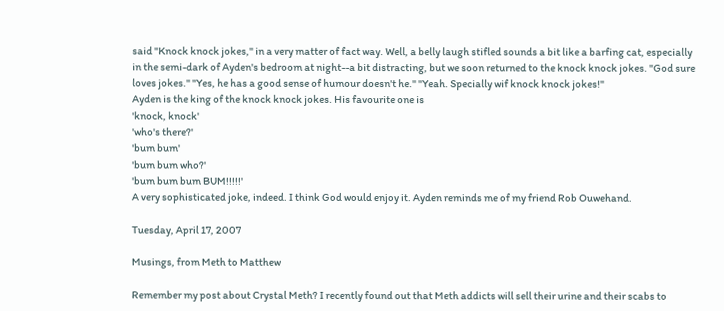said "Knock knock jokes," in a very matter of fact way. Well, a belly laugh stifled sounds a bit like a barfing cat, especially in the semi-dark of Ayden's bedroom at night--a bit distracting, but we soon returned to the knock knock jokes. "God sure loves jokes." "Yes, he has a good sense of humour doesn't he." "Yeah. Specially wif knock knock jokes!"
Ayden is the king of the knock knock jokes. His favourite one is
'knock, knock'
'who's there?'
'bum bum'
'bum bum who?'
'bum bum bum BUM!!!!!'
A very sophisticated joke, indeed. I think God would enjoy it. Ayden reminds me of my friend Rob Ouwehand.

Tuesday, April 17, 2007

Musings, from Meth to Matthew

Remember my post about Crystal Meth? I recently found out that Meth addicts will sell their urine and their scabs to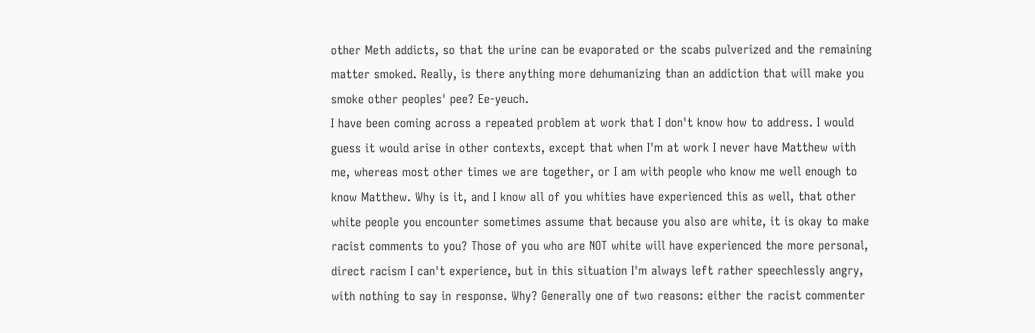other Meth addicts, so that the urine can be evaporated or the scabs pulverized and the remaining matter smoked. Really, is there anything more dehumanizing than an addiction that will make you smoke other peoples' pee? Ee-yeuch.
I have been coming across a repeated problem at work that I don't know how to address. I would guess it would arise in other contexts, except that when I'm at work I never have Matthew with me, whereas most other times we are together, or I am with people who know me well enough to know Matthew. Why is it, and I know all of you whities have experienced this as well, that other white people you encounter sometimes assume that because you also are white, it is okay to make racist comments to you? Those of you who are NOT white will have experienced the more personal, direct racism I can't experience, but in this situation I'm always left rather speechlessly angry, with nothing to say in response. Why? Generally one of two reasons: either the racist commenter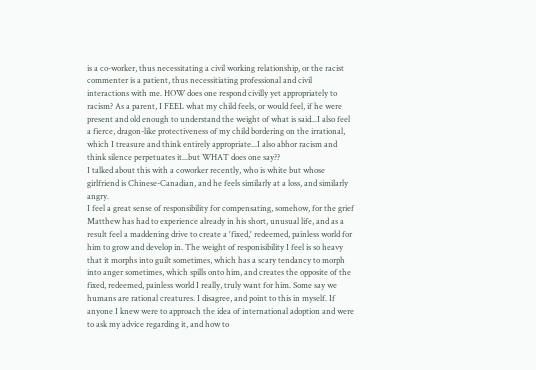is a co-worker, thus necessitating a civil working relationship, or the racist commenter is a patient, thus necessitiating professional and civil interactions with me. HOW does one respond civilly yet appropriately to racism? As a parent, I FEEL what my child feels, or would feel, if he were present and old enough to understand the weight of what is said...I also feel a fierce, dragon-like protectiveness of my child bordering on the irrational, which I treasure and think entirely appropriate...I also abhor racism and think silence perpetuates it...but WHAT does one say??
I talked about this with a coworker recently, who is white but whose girlfriend is Chinese-Canadian, and he feels similarly at a loss, and similarly angry.
I feel a great sense of responsibility for compensating, somehow, for the grief Matthew has had to experience already in his short, unusual life, and as a result feel a maddening drive to create a 'fixed,' redeemed, painless world for him to grow and develop in. The weight of responisibility I feel is so heavy that it morphs into guilt sometimes, which has a scary tendancy to morph into anger sometimes, which spills onto him, and creates the opposite of the fixed, redeemed, painless world I really, truly want for him. Some say we humans are rational creatures. I disagree, and point to this in myself. If anyone I knew were to approach the idea of international adoption and were to ask my advice regarding it, and how to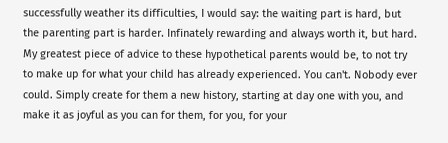successfully weather its difficulties, I would say: the waiting part is hard, but the parenting part is harder. Infinately rewarding and always worth it, but hard. My greatest piece of advice to these hypothetical parents would be, to not try to make up for what your child has already experienced. You can't. Nobody ever could. Simply create for them a new history, starting at day one with you, and make it as joyful as you can for them, for you, for your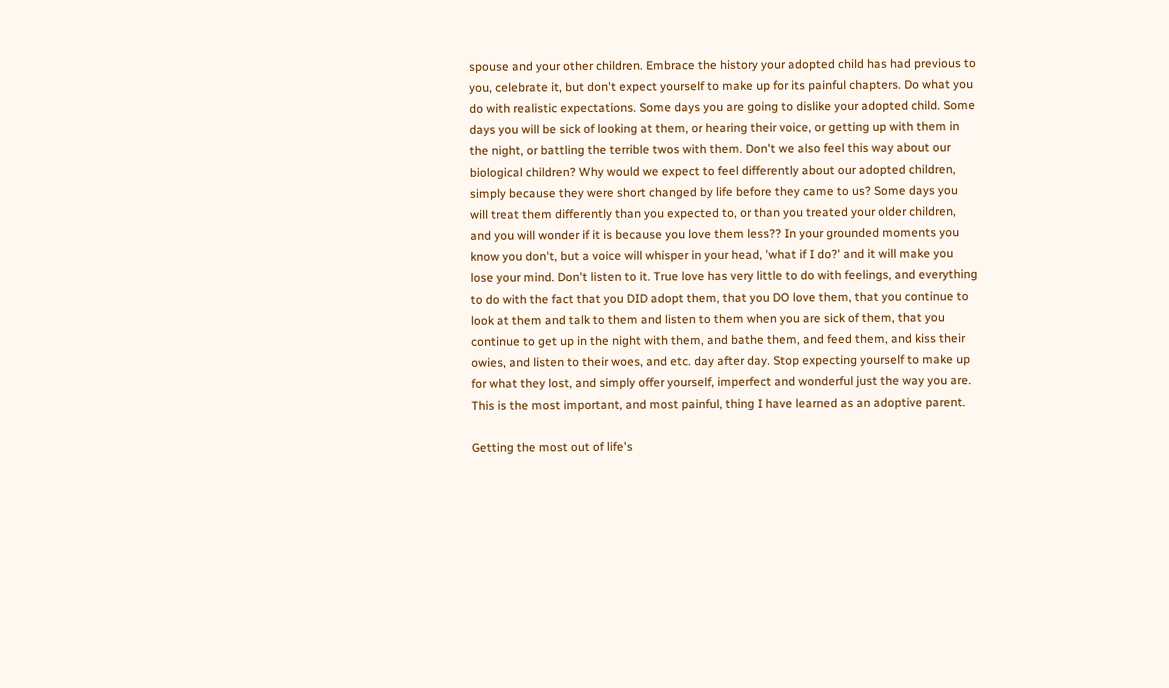spouse and your other children. Embrace the history your adopted child has had previous to you, celebrate it, but don't expect yourself to make up for its painful chapters. Do what you do with realistic expectations. Some days you are going to dislike your adopted child. Some days you will be sick of looking at them, or hearing their voice, or getting up with them in the night, or battling the terrible twos with them. Don't we also feel this way about our biological children? Why would we expect to feel differently about our adopted children, simply because they were short changed by life before they came to us? Some days you will treat them differently than you expected to, or than you treated your older children, and you will wonder if it is because you love them less?? In your grounded moments you know you don't, but a voice will whisper in your head, 'what if I do?' and it will make you lose your mind. Don't listen to it. True love has very little to do with feelings, and everything to do with the fact that you DID adopt them, that you DO love them, that you continue to look at them and talk to them and listen to them when you are sick of them, that you continue to get up in the night with them, and bathe them, and feed them, and kiss their owies, and listen to their woes, and etc. day after day. Stop expecting yourself to make up for what they lost, and simply offer yourself, imperfect and wonderful just the way you are.
This is the most important, and most painful, thing I have learned as an adoptive parent.

Getting the most out of life's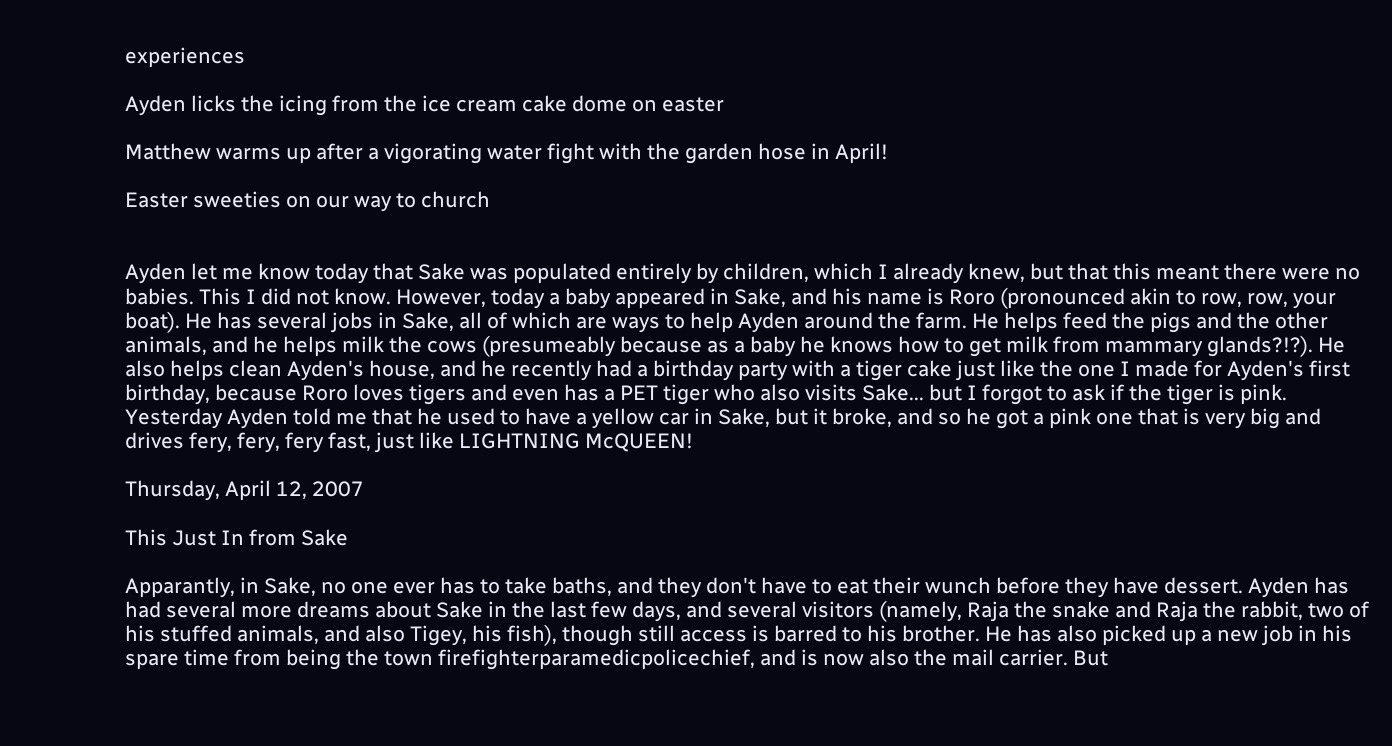experiences

Ayden licks the icing from the ice cream cake dome on easter

Matthew warms up after a vigorating water fight with the garden hose in April!

Easter sweeties on our way to church


Ayden let me know today that Sake was populated entirely by children, which I already knew, but that this meant there were no babies. This I did not know. However, today a baby appeared in Sake, and his name is Roro (pronounced akin to row, row, your boat). He has several jobs in Sake, all of which are ways to help Ayden around the farm. He helps feed the pigs and the other animals, and he helps milk the cows (presumeably because as a baby he knows how to get milk from mammary glands?!?). He also helps clean Ayden's house, and he recently had a birthday party with a tiger cake just like the one I made for Ayden's first birthday, because Roro loves tigers and even has a PET tiger who also visits Sake... but I forgot to ask if the tiger is pink.
Yesterday Ayden told me that he used to have a yellow car in Sake, but it broke, and so he got a pink one that is very big and drives fery, fery, fery fast, just like LIGHTNING McQUEEN!

Thursday, April 12, 2007

This Just In from Sake

Apparantly, in Sake, no one ever has to take baths, and they don't have to eat their wunch before they have dessert. Ayden has had several more dreams about Sake in the last few days, and several visitors (namely, Raja the snake and Raja the rabbit, two of his stuffed animals, and also Tigey, his fish), though still access is barred to his brother. He has also picked up a new job in his spare time from being the town firefighterparamedicpolicechief, and is now also the mail carrier. But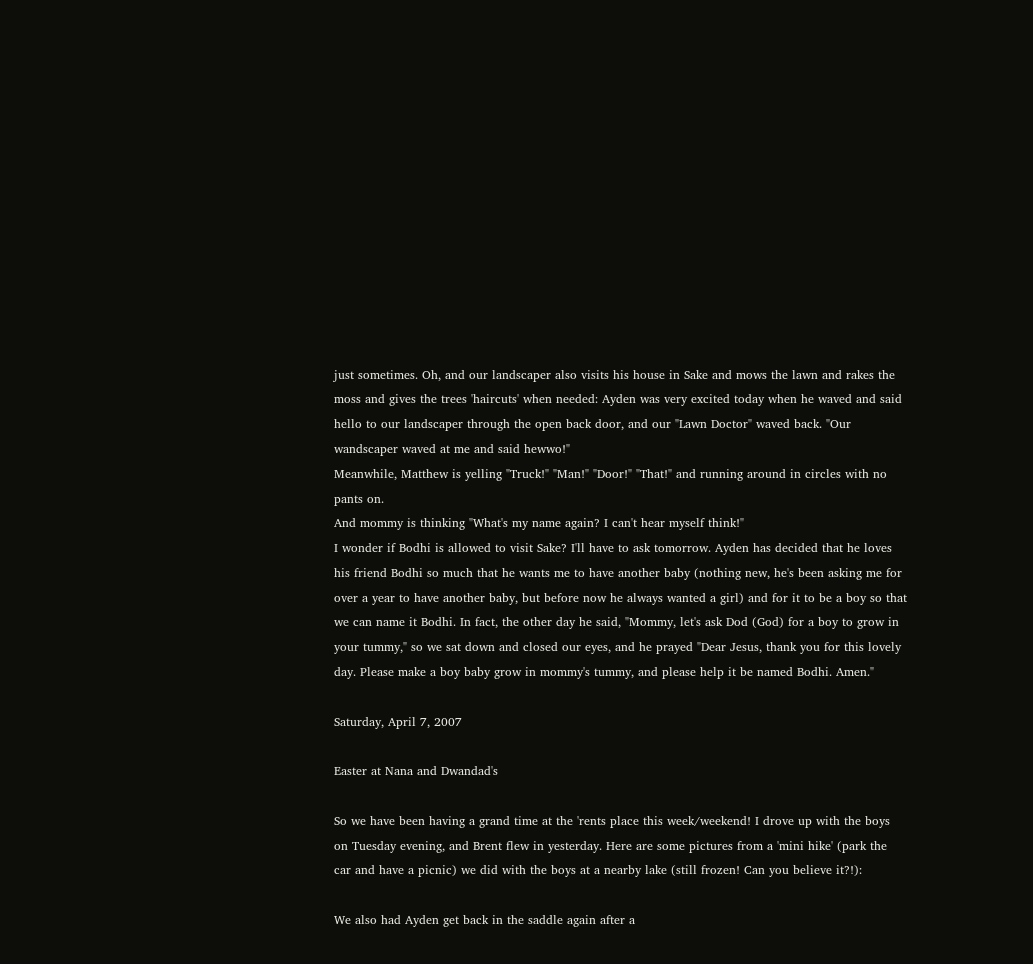just sometimes. Oh, and our landscaper also visits his house in Sake and mows the lawn and rakes the moss and gives the trees 'haircuts' when needed: Ayden was very excited today when he waved and said hello to our landscaper through the open back door, and our "Lawn Doctor" waved back. "Our wandscaper waved at me and said hewwo!"
Meanwhile, Matthew is yelling "Truck!" "Man!" "Door!" "That!" and running around in circles with no pants on.
And mommy is thinking "What's my name again? I can't hear myself think!"
I wonder if Bodhi is allowed to visit Sake? I'll have to ask tomorrow. Ayden has decided that he loves his friend Bodhi so much that he wants me to have another baby (nothing new, he's been asking me for over a year to have another baby, but before now he always wanted a girl) and for it to be a boy so that we can name it Bodhi. In fact, the other day he said, "Mommy, let's ask Dod (God) for a boy to grow in your tummy," so we sat down and closed our eyes, and he prayed "Dear Jesus, thank you for this lovely day. Please make a boy baby grow in mommy's tummy, and please help it be named Bodhi. Amen."

Saturday, April 7, 2007

Easter at Nana and Dwandad's

So we have been having a grand time at the 'rents place this week/weekend! I drove up with the boys on Tuesday evening, and Brent flew in yesterday. Here are some pictures from a 'mini hike' (park the car and have a picnic) we did with the boys at a nearby lake (still frozen! Can you believe it?!):

We also had Ayden get back in the saddle again after a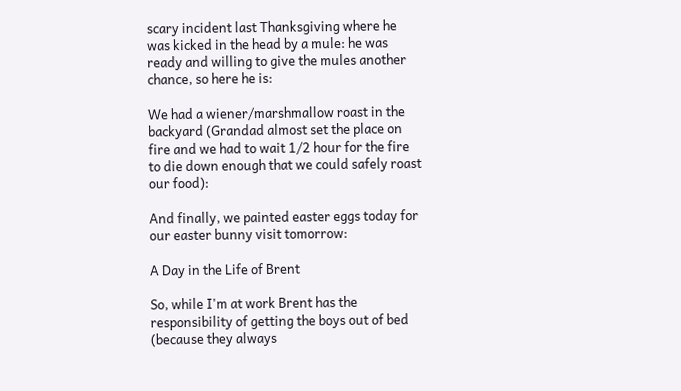scary incident last Thanksgiving where he was kicked in the head by a mule: he was ready and willing to give the mules another chance, so here he is:

We had a wiener/marshmallow roast in the backyard (Grandad almost set the place on fire and we had to wait 1/2 hour for the fire to die down enough that we could safely roast our food):

And finally, we painted easter eggs today for our easter bunny visit tomorrow:

A Day in the Life of Brent

So, while I'm at work Brent has the responsibility of getting the boys out of bed (because they always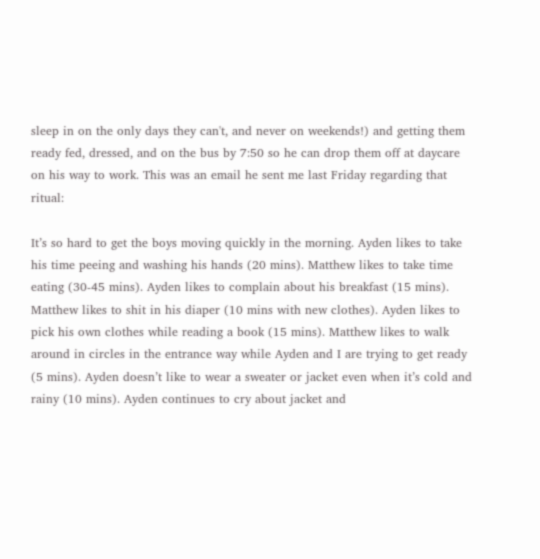sleep in on the only days they can't, and never on weekends!) and getting them ready fed, dressed, and on the bus by 7:50 so he can drop them off at daycare on his way to work. This was an email he sent me last Friday regarding that ritual:

It’s so hard to get the boys moving quickly in the morning. Ayden likes to take his time peeing and washing his hands (20 mins). Matthew likes to take time eating (30-45 mins). Ayden likes to complain about his breakfast (15 mins). Matthew likes to shit in his diaper (10 mins with new clothes). Ayden likes to pick his own clothes while reading a book (15 mins). Matthew likes to walk around in circles in the entrance way while Ayden and I are trying to get ready (5 mins). Ayden doesn’t like to wear a sweater or jacket even when it’s cold and rainy (10 mins). Ayden continues to cry about jacket and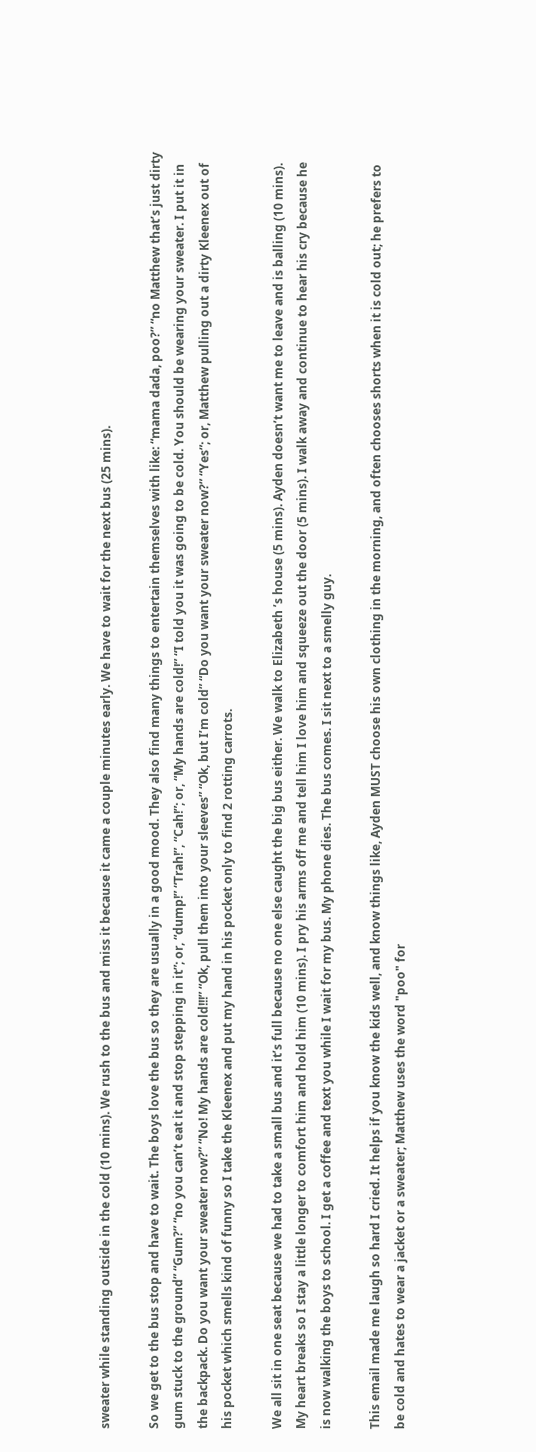sweater while standing outside in the cold (10 mins). We rush to the bus and miss it because it came a couple minutes early. We have to wait for the next bus (25 mins).

So we get to the bus stop and have to wait. The boys love the bus so they are usually in a good mood. They also find many things to entertain themselves with like: “mama dada, poo?” “no Matthew that’s just dirty gum stuck to the ground” “Gum?” “no you can’t eat it and stop stepping in it”; or, “dump!” “Trah!”, “Cah!”; or, “My hands are cold!” “I told you it was going to be cold. You should be wearing your sweater. I put it in the backpack. Do you want your sweater now?” “No! My hands are cold!!!” “Ok, pull them into your sleeves” “Ok, but I’m cold” “Do you want your sweater now?” “Yes”; or, Matthew pulling out a dirty Kleenex out of his pocket which smells kind of funny so I take the Kleenex and put my hand in his pocket only to find 2 rotting carrots.

We all sit in one seat because we had to take a small bus and it’s full because no one else caught the big bus either. We walk to Elizabeth ’s house (5 mins). Ayden doesn’t want me to leave and is balling (10 mins). My heart breaks so I stay a little longer to comfort him and hold him (10 mins). I pry his arms off me and tell him I love him and squeeze out the door (5 mins). I walk away and continue to hear his cry because he is now walking the boys to school. I get a coffee and text you while I wait for my bus. My phone dies. The bus comes. I sit next to a smelly guy.

This email made me laugh so hard I cried. It helps if you know the kids well, and know things like, Ayden MUST choose his own clothing in the morning, and often chooses shorts when it is cold out; he prefers to be cold and hates to wear a jacket or a sweater; Matthew uses the word "poo" for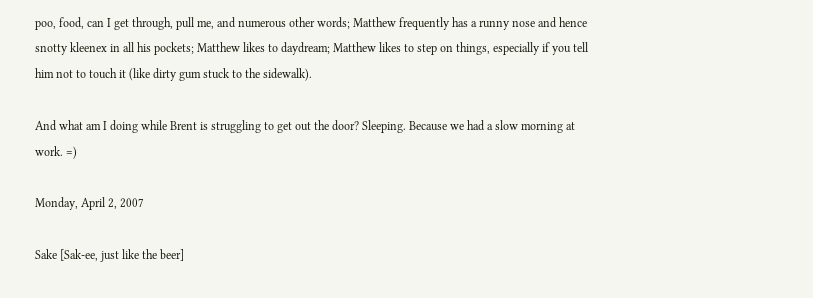poo, food, can I get through, pull me, and numerous other words; Matthew frequently has a runny nose and hence snotty kleenex in all his pockets; Matthew likes to daydream; Matthew likes to step on things, especially if you tell him not to touch it (like dirty gum stuck to the sidewalk).

And what am I doing while Brent is struggling to get out the door? Sleeping. Because we had a slow morning at work. =)

Monday, April 2, 2007

Sake [Sak-ee, just like the beer]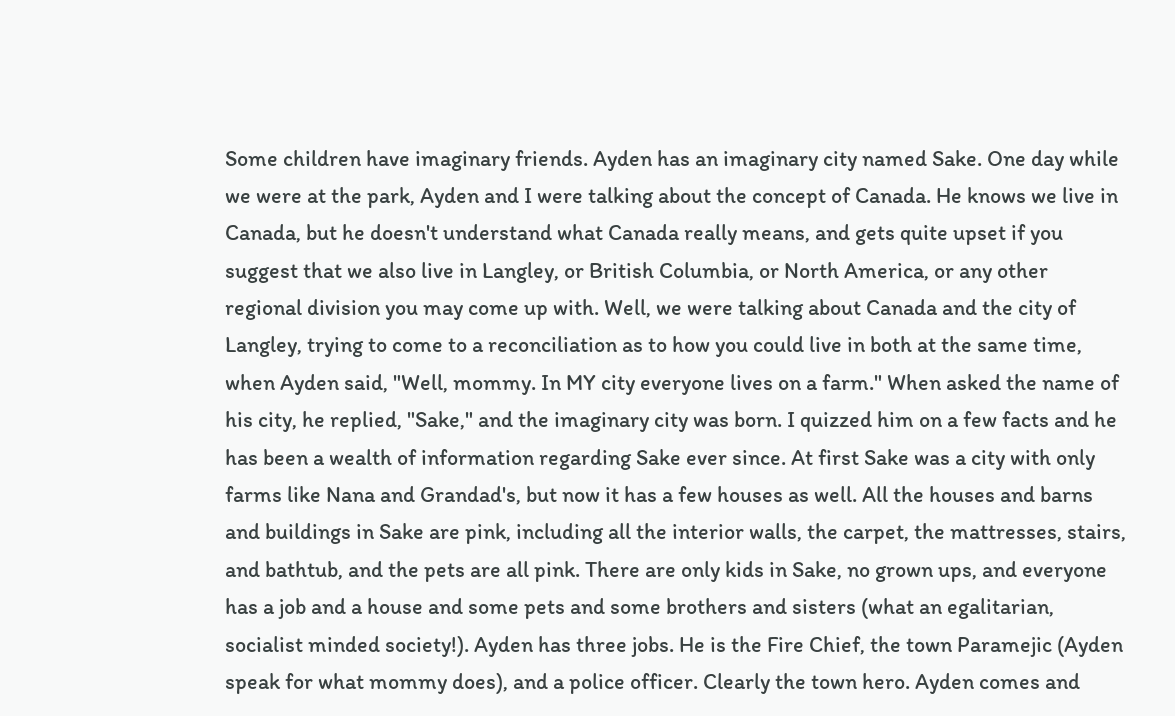Some children have imaginary friends. Ayden has an imaginary city named Sake. One day while we were at the park, Ayden and I were talking about the concept of Canada. He knows we live in Canada, but he doesn't understand what Canada really means, and gets quite upset if you suggest that we also live in Langley, or British Columbia, or North America, or any other regional division you may come up with. Well, we were talking about Canada and the city of Langley, trying to come to a reconciliation as to how you could live in both at the same time, when Ayden said, "Well, mommy. In MY city everyone lives on a farm." When asked the name of his city, he replied, "Sake," and the imaginary city was born. I quizzed him on a few facts and he has been a wealth of information regarding Sake ever since. At first Sake was a city with only farms like Nana and Grandad's, but now it has a few houses as well. All the houses and barns and buildings in Sake are pink, including all the interior walls, the carpet, the mattresses, stairs, and bathtub, and the pets are all pink. There are only kids in Sake, no grown ups, and everyone has a job and a house and some pets and some brothers and sisters (what an egalitarian, socialist minded society!). Ayden has three jobs. He is the Fire Chief, the town Paramejic (Ayden speak for what mommy does), and a police officer. Clearly the town hero. Ayden comes and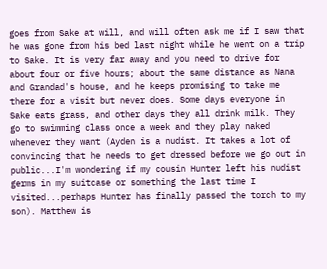goes from Sake at will, and will often ask me if I saw that he was gone from his bed last night while he went on a trip to Sake. It is very far away and you need to drive for about four or five hours; about the same distance as Nana and Grandad's house, and he keeps promising to take me there for a visit but never does. Some days everyone in Sake eats grass, and other days they all drink milk. They go to swimming class once a week and they play naked whenever they want (Ayden is a nudist. It takes a lot of convincing that he needs to get dressed before we go out in public...I'm wondering if my cousin Hunter left his nudist germs in my suitcase or something the last time I visited...perhaps Hunter has finally passed the torch to my son). Matthew is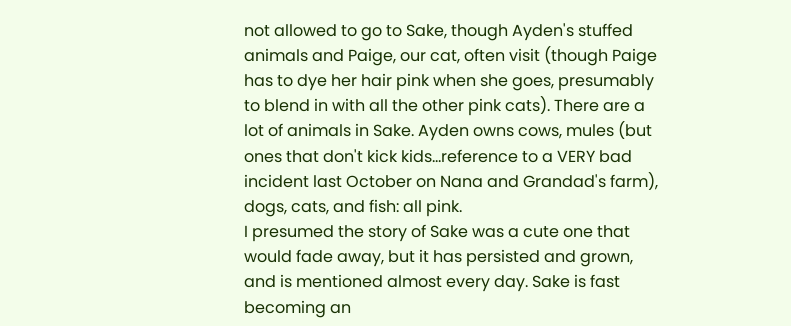not allowed to go to Sake, though Ayden's stuffed animals and Paige, our cat, often visit (though Paige has to dye her hair pink when she goes, presumably to blend in with all the other pink cats). There are a lot of animals in Sake. Ayden owns cows, mules (but ones that don't kick kids...reference to a VERY bad incident last October on Nana and Grandad's farm), dogs, cats, and fish: all pink.
I presumed the story of Sake was a cute one that would fade away, but it has persisted and grown, and is mentioned almost every day. Sake is fast becoming an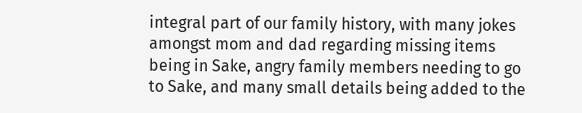integral part of our family history, with many jokes amongst mom and dad regarding missing items being in Sake, angry family members needing to go to Sake, and many small details being added to the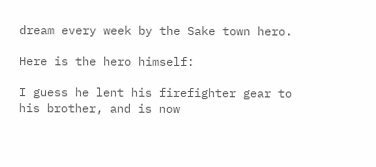dream every week by the Sake town hero.

Here is the hero himself:

I guess he lent his firefighter gear to his brother, and is now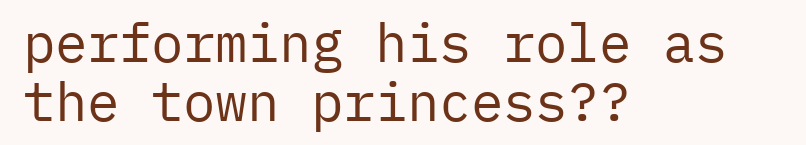performing his role as the town princess??